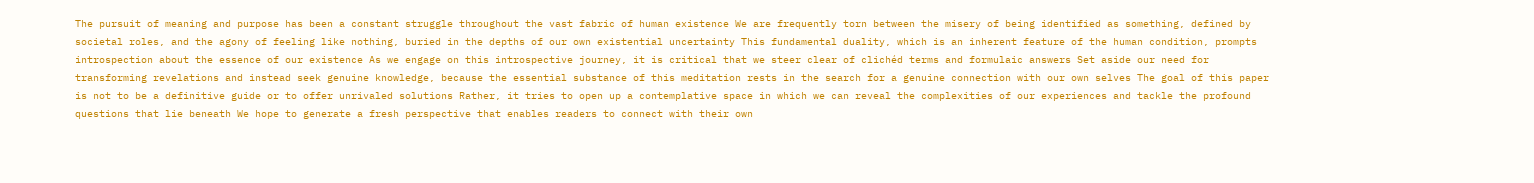The pursuit of meaning and purpose has been a constant struggle throughout the vast fabric of human existence We are frequently torn between the misery of being identified as something, defined by societal roles, and the agony of feeling like nothing, buried in the depths of our own existential uncertainty This fundamental duality, which is an inherent feature of the human condition, prompts introspection about the essence of our existence As we engage on this introspective journey, it is critical that we steer clear of clichéd terms and formulaic answers Set aside our need for transforming revelations and instead seek genuine knowledge, because the essential substance of this meditation rests in the search for a genuine connection with our own selves The goal of this paper is not to be a definitive guide or to offer unrivaled solutions Rather, it tries to open up a contemplative space in which we can reveal the complexities of our experiences and tackle the profound questions that lie beneath We hope to generate a fresh perspective that enables readers to connect with their own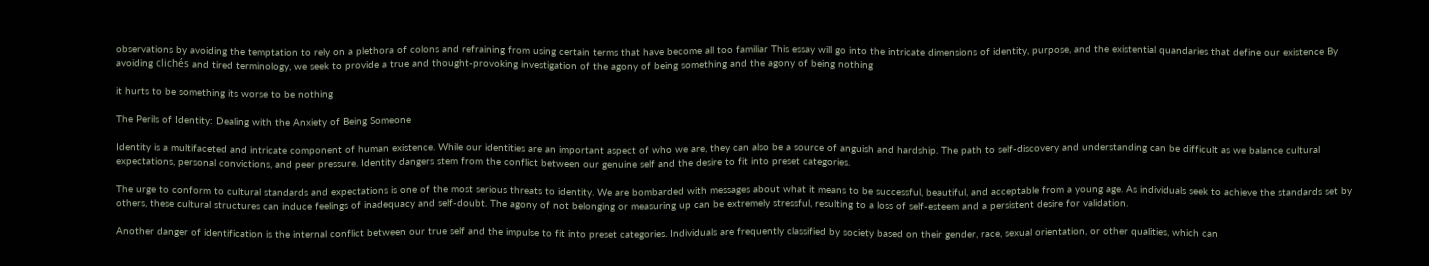observations by avoiding the temptation to rely on a plethora of colons and refraining from using certain terms that have become all too familiar This essay will go into the intricate dimensions of identity, purpose, and the existential quandaries that define our existence By avoiding clichés and tired terminology, we seek to provide a true and thought-provoking investigation of the agony of being something and the agony of being nothing

it hurts to be something its worse to be nothing

The Perils of Identity: Dealing with the Anxiety of Being Someone

Identity is a multifaceted and intricate component of human existence. While our identities are an important aspect of who we are, they can also be a source of anguish and hardship. The path to self-discovery and understanding can be difficult as we balance cultural expectations, personal convictions, and peer pressure. Identity dangers stem from the conflict between our genuine self and the desire to fit into preset categories.

The urge to conform to cultural standards and expectations is one of the most serious threats to identity. We are bombarded with messages about what it means to be successful, beautiful, and acceptable from a young age. As individuals seek to achieve the standards set by others, these cultural structures can induce feelings of inadequacy and self-doubt. The agony of not belonging or measuring up can be extremely stressful, resulting to a loss of self-esteem and a persistent desire for validation.

Another danger of identification is the internal conflict between our true self and the impulse to fit into preset categories. Individuals are frequently classified by society based on their gender, race, sexual orientation, or other qualities, which can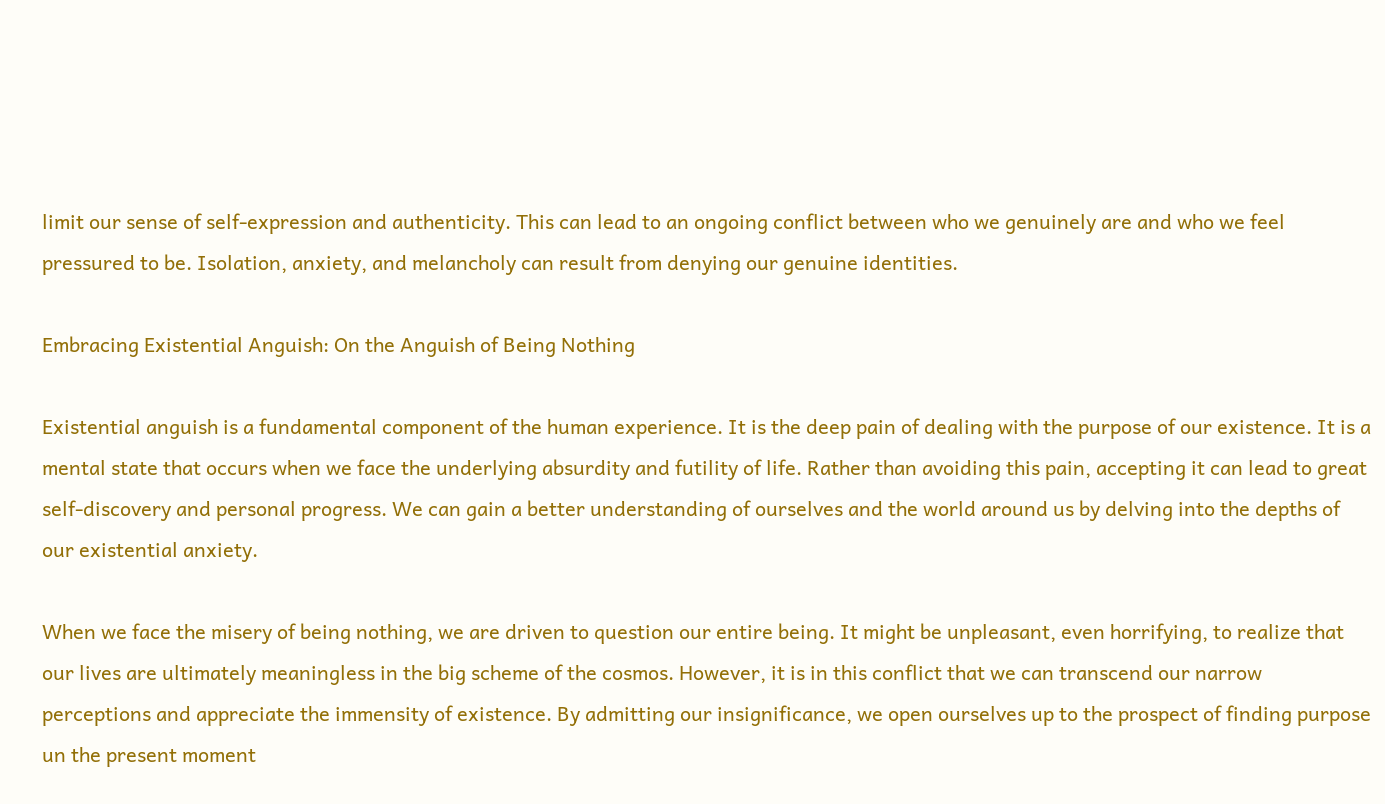limit our sense of self-expression and authenticity. This can lead to an ongoing conflict between who we genuinely are and who we feel pressured to be. Isolation, anxiety, and melancholy can result from denying our genuine identities.

Embracing Existential Anguish: On the Anguish of Being Nothing

Existential anguish is a fundamental component of the human experience. It is the deep pain of dealing with the purpose of our existence. It is a mental state that occurs when we face the underlying absurdity and futility of life. Rather than avoiding this pain, accepting it can lead to great self-discovery and personal progress. We can gain a better understanding of ourselves and the world around us by delving into the depths of our existential anxiety.

When we face the misery of being nothing, we are driven to question our entire being. It might be unpleasant, even horrifying, to realize that our lives are ultimately meaningless in the big scheme of the cosmos. However, it is in this conflict that we can transcend our narrow perceptions and appreciate the immensity of existence. By admitting our insignificance, we open ourselves up to the prospect of finding purpose un the present moment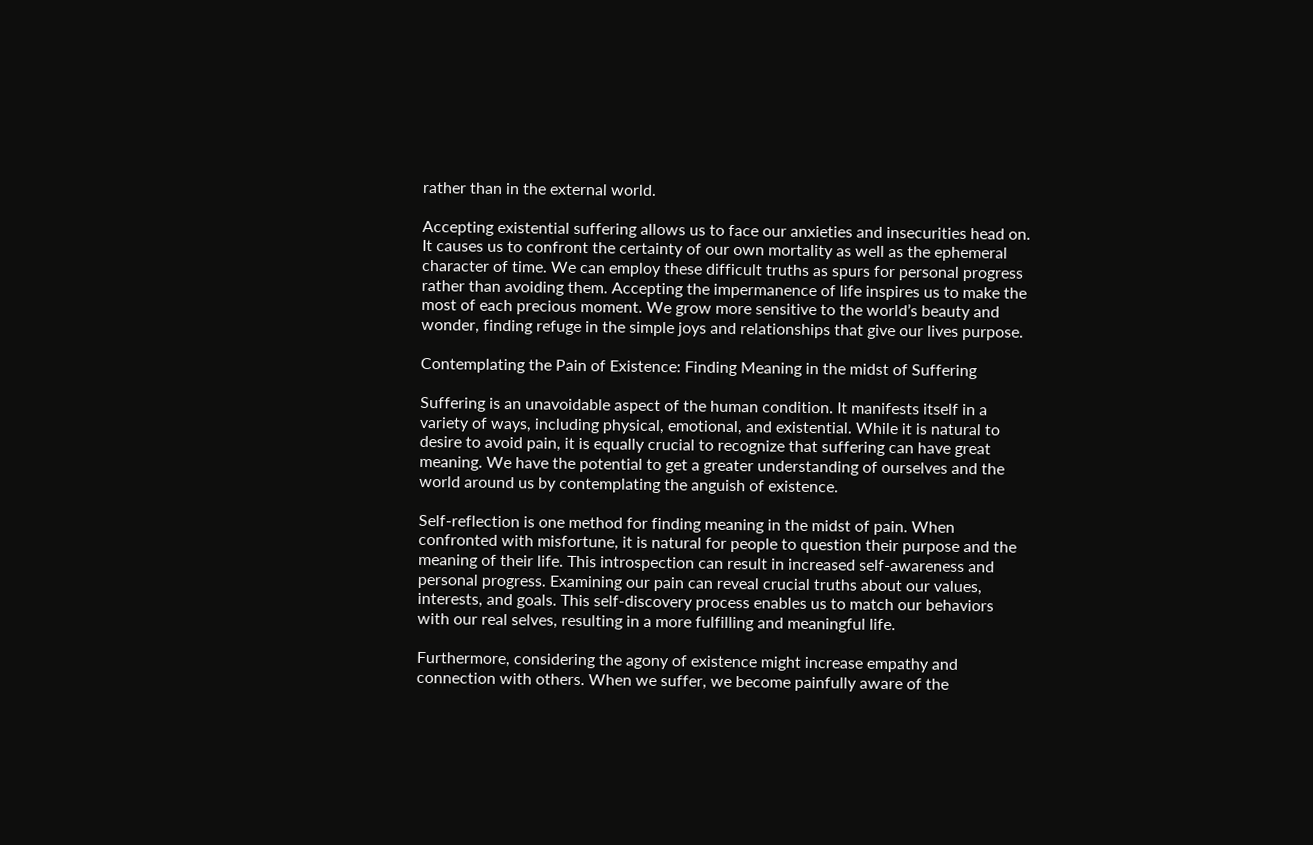rather than in the external world.

Accepting existential suffering allows us to face our anxieties and insecurities head on. It causes us to confront the certainty of our own mortality as well as the ephemeral character of time. We can employ these difficult truths as spurs for personal progress rather than avoiding them. Accepting the impermanence of life inspires us to make the most of each precious moment. We grow more sensitive to the world’s beauty and wonder, finding refuge in the simple joys and relationships that give our lives purpose.

Contemplating the Pain of Existence: Finding Meaning in the midst of Suffering

Suffering is an unavoidable aspect of the human condition. It manifests itself in a variety of ways, including physical, emotional, and existential. While it is natural to desire to avoid pain, it is equally crucial to recognize that suffering can have great meaning. We have the potential to get a greater understanding of ourselves and the world around us by contemplating the anguish of existence.

Self-reflection is one method for finding meaning in the midst of pain. When confronted with misfortune, it is natural for people to question their purpose and the meaning of their life. This introspection can result in increased self-awareness and personal progress. Examining our pain can reveal crucial truths about our values, interests, and goals. This self-discovery process enables us to match our behaviors with our real selves, resulting in a more fulfilling and meaningful life.

Furthermore, considering the agony of existence might increase empathy and connection with others. When we suffer, we become painfully aware of the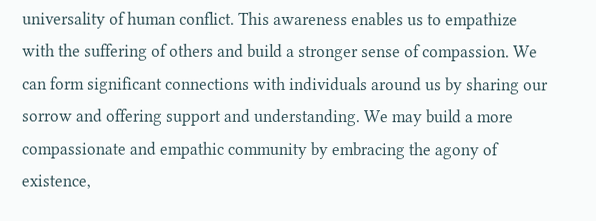universality of human conflict. This awareness enables us to empathize with the suffering of others and build a stronger sense of compassion. We can form significant connections with individuals around us by sharing our sorrow and offering support and understanding. We may build a more compassionate and empathic community by embracing the agony of existence,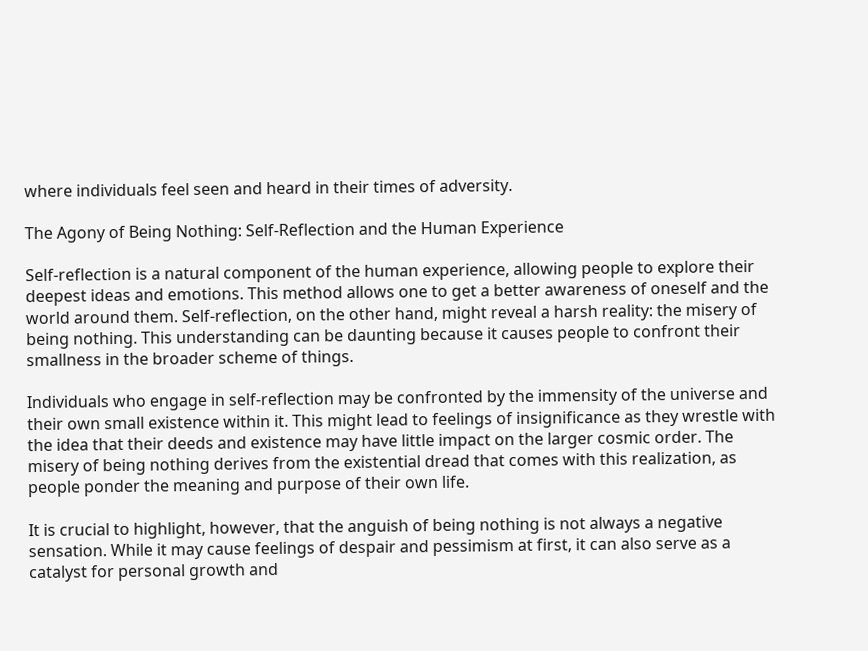where individuals feel seen and heard in their times of adversity.

The Agony of Being Nothing: Self-Reflection and the Human Experience

Self-reflection is a natural component of the human experience, allowing people to explore their deepest ideas and emotions. This method allows one to get a better awareness of oneself and the world around them. Self-reflection, on the other hand, might reveal a harsh reality: the misery of being nothing. This understanding can be daunting because it causes people to confront their smallness in the broader scheme of things.

Individuals who engage in self-reflection may be confronted by the immensity of the universe and their own small existence within it. This might lead to feelings of insignificance as they wrestle with the idea that their deeds and existence may have little impact on the larger cosmic order. The misery of being nothing derives from the existential dread that comes with this realization, as people ponder the meaning and purpose of their own life.

It is crucial to highlight, however, that the anguish of being nothing is not always a negative sensation. While it may cause feelings of despair and pessimism at first, it can also serve as a catalyst for personal growth and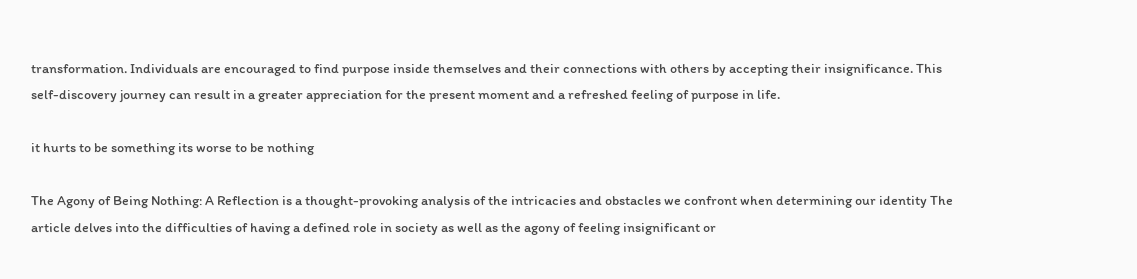transformation. Individuals are encouraged to find purpose inside themselves and their connections with others by accepting their insignificance. This self-discovery journey can result in a greater appreciation for the present moment and a refreshed feeling of purpose in life.

it hurts to be something its worse to be nothing

The Agony of Being Nothing: A Reflection is a thought-provoking analysis of the intricacies and obstacles we confront when determining our identity The article delves into the difficulties of having a defined role in society as well as the agony of feeling insignificant or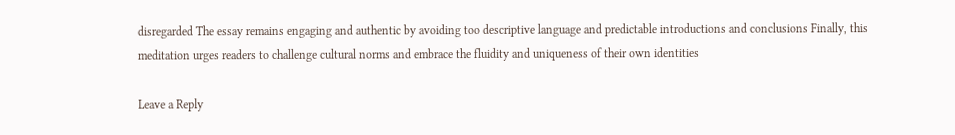disregarded The essay remains engaging and authentic by avoiding too descriptive language and predictable introductions and conclusions Finally, this meditation urges readers to challenge cultural norms and embrace the fluidity and uniqueness of their own identities

Leave a Reply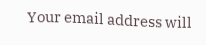Your email address will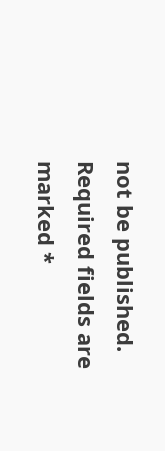not be published. Required fields are marked *